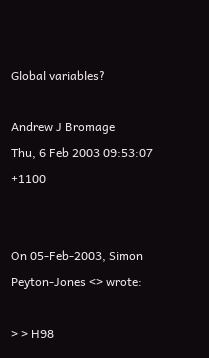Global variables?

Andrew J Bromage
Thu, 6 Feb 2003 09:53:07 +1100


On 05-Feb-2003, Simon Peyton-Jones <> wrote:

> > H98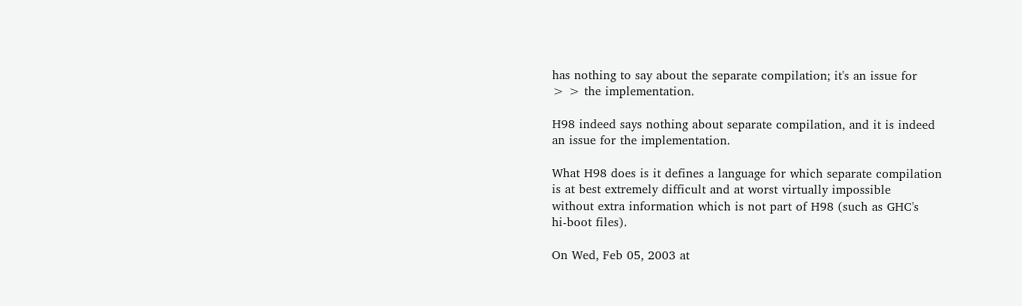has nothing to say about the separate compilation; it's an issue for
> > the implementation.

H98 indeed says nothing about separate compilation, and it is indeed
an issue for the implementation.

What H98 does is it defines a language for which separate compilation
is at best extremely difficult and at worst virtually impossible
without extra information which is not part of H98 (such as GHC's
hi-boot files).

On Wed, Feb 05, 2003 at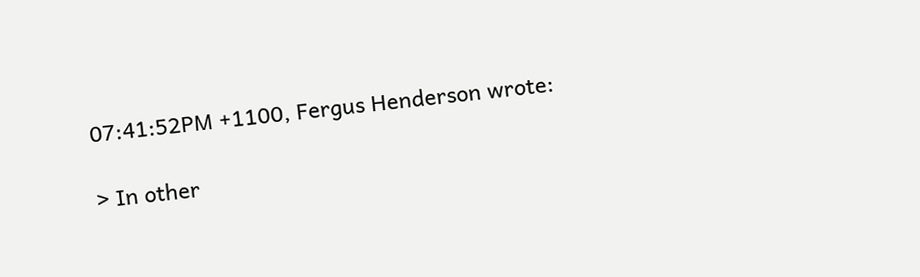07:41:52PM +1100, Fergus Henderson wrote:

> In other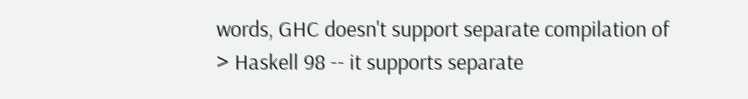words, GHC doesn't support separate compilation of
> Haskell 98 -- it supports separate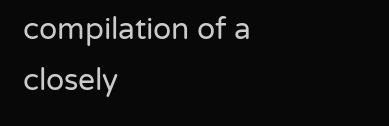compilation of a closely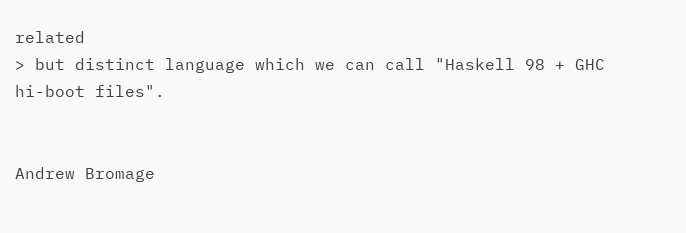related
> but distinct language which we can call "Haskell 98 + GHC hi-boot files".


Andrew Bromage